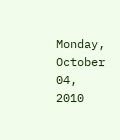Monday, October 04, 2010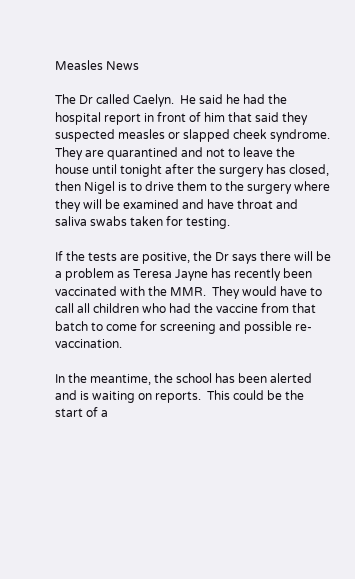Measles News

The Dr called Caelyn.  He said he had the hospital report in front of him that said they suspected measles or slapped cheek syndrome.  They are quarantined and not to leave the house until tonight after the surgery has closed, then Nigel is to drive them to the surgery where they will be examined and have throat and saliva swabs taken for testing.

If the tests are positive, the Dr says there will be a problem as Teresa Jayne has recently been vaccinated with the MMR.  They would have to call all children who had the vaccine from that batch to come for screening and possible re-vaccination.

In the meantime, the school has been alerted and is waiting on reports.  This could be the start of a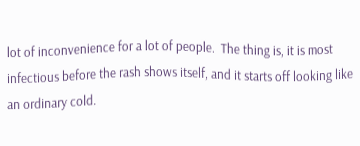lot of inconvenience for a lot of people.  The thing is, it is most infectious before the rash shows itself, and it starts off looking like an ordinary cold.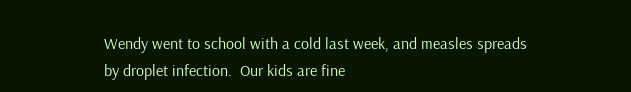Wendy went to school with a cold last week, and measles spreads by droplet infection.  Our kids are fine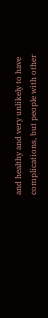and healthy and very unlikely to have complications, but people with other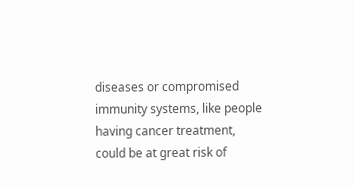diseases or compromised immunity systems, like people having cancer treatment, could be at great risk of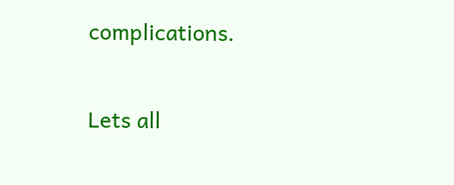complications.

Lets all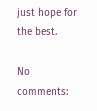just hope for the best.

No comments: